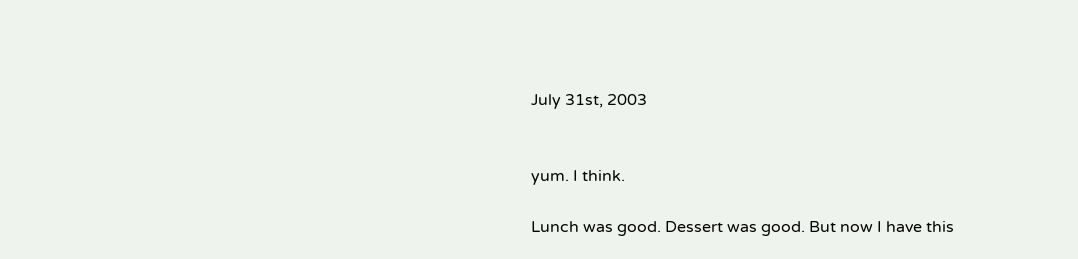July 31st, 2003


yum. I think.

Lunch was good. Dessert was good. But now I have this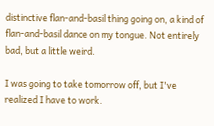distinctive flan-and-basil thing going on, a kind of flan-and-basil dance on my tongue. Not entirely bad, but a little weird.

I was going to take tomorrow off, but I've realized I have to work.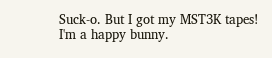Suck-o. But I got my MST3K tapes! I'm a happy bunny.